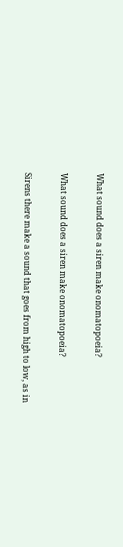What sound does a siren make onomatopoeia?

What sound does a siren make onomatopoeia?

Sirens there make a sound that goes from high to low, as in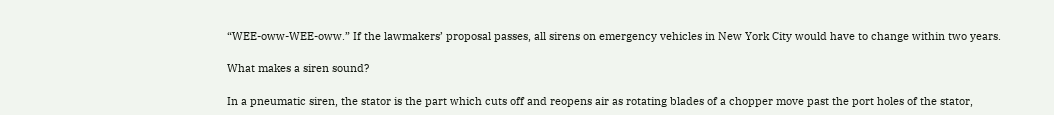“WEE-oww-WEE-oww.” If the lawmakers’ proposal passes, all sirens on emergency vehicles in New York City would have to change within two years.

What makes a siren sound?

In a pneumatic siren, the stator is the part which cuts off and reopens air as rotating blades of a chopper move past the port holes of the stator,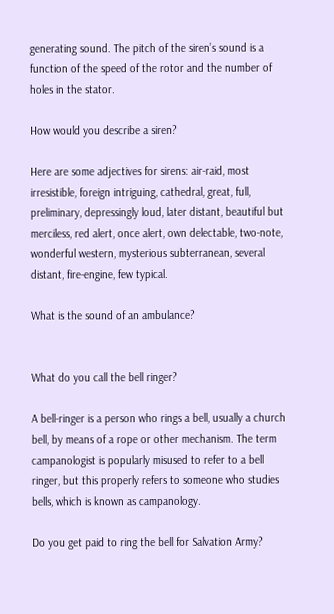generating sound. The pitch of the siren’s sound is a function of the speed of the rotor and the number of holes in the stator.

How would you describe a siren?

Here are some adjectives for sirens: air-raid, most irresistible, foreign intriguing, cathedral, great, full, preliminary, depressingly loud, later distant, beautiful but merciless, red alert, once alert, own delectable, two-note, wonderful western, mysterious subterranean, several distant, fire-engine, few typical.

What is the sound of an ambulance?


What do you call the bell ringer?

A bell-ringer is a person who rings a bell, usually a church bell, by means of a rope or other mechanism. The term campanologist is popularly misused to refer to a bell ringer, but this properly refers to someone who studies bells, which is known as campanology.

Do you get paid to ring the bell for Salvation Army?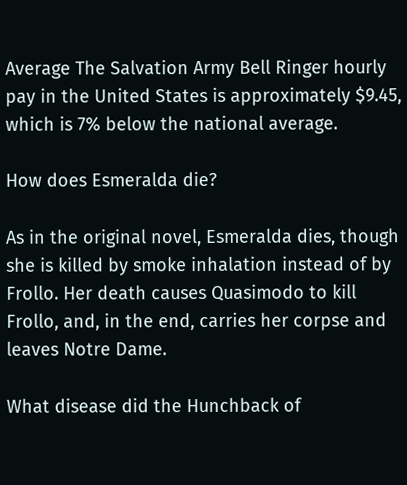Average The Salvation Army Bell Ringer hourly pay in the United States is approximately $9.45, which is 7% below the national average.

How does Esmeralda die?

As in the original novel, Esmeralda dies, though she is killed by smoke inhalation instead of by Frollo. Her death causes Quasimodo to kill Frollo, and, in the end, carries her corpse and leaves Notre Dame.

What disease did the Hunchback of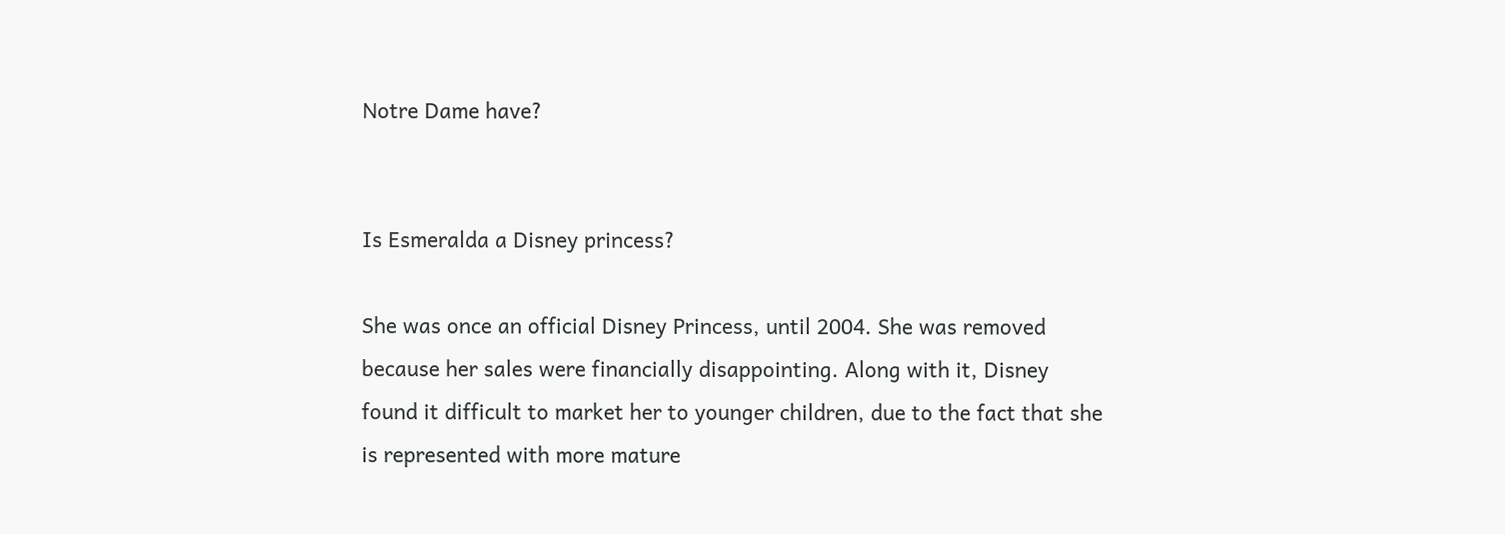Notre Dame have?


Is Esmeralda a Disney princess?

She was once an official Disney Princess, until 2004. She was removed because her sales were financially disappointing. Along with it, Disney found it difficult to market her to younger children, due to the fact that she is represented with more mature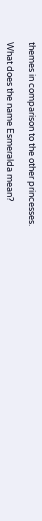themes in comparison to the other princesses.

What does the name Esmeralda mean?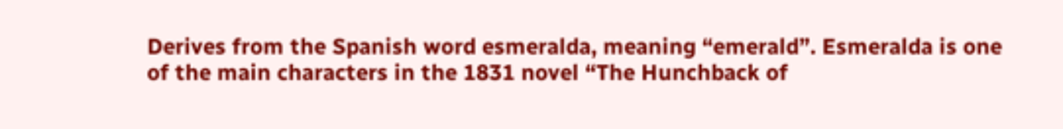Derives from the Spanish word esmeralda, meaning “emerald”. Esmeralda is one of the main characters in the 1831 novel “The Hunchback of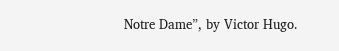Notre Dame”, by Victor Hugo.